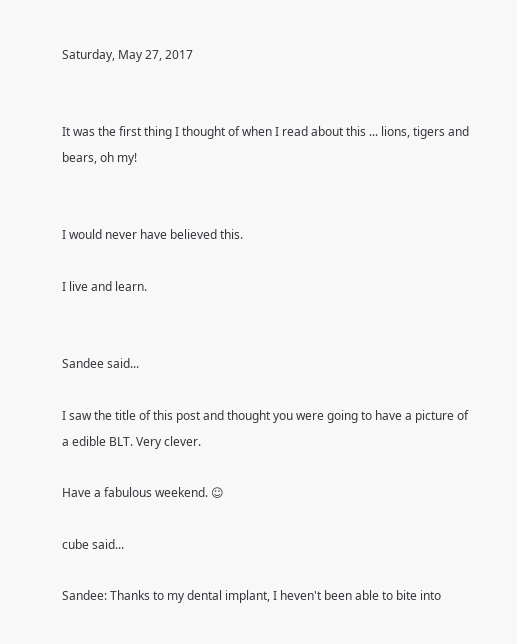Saturday, May 27, 2017


It was the first thing I thought of when I read about this ... lions, tigers and bears, oh my!


I would never have believed this.

I live and learn.


Sandee said...

I saw the title of this post and thought you were going to have a picture of a edible BLT. Very clever.

Have a fabulous weekend. ☺

cube said...

Sandee: Thanks to my dental implant, I heven't been able to bite into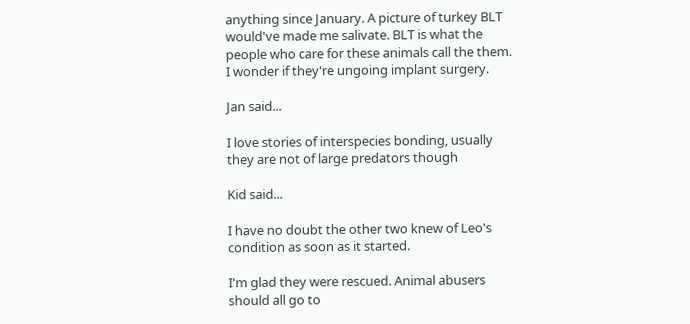anything since January. A picture of turkey BLT would've made me salivate. BLT is what the people who care for these animals call the them. I wonder if they're ungoing implant surgery.

Jan said...

I love stories of interspecies bonding, usually they are not of large predators though

Kid said...

I have no doubt the other two knew of Leo's condition as soon as it started.

I'm glad they were rescued. Animal abusers should all go to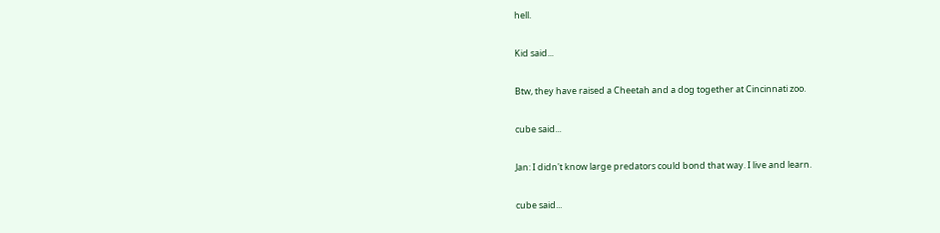hell.

Kid said...

Btw, they have raised a Cheetah and a dog together at Cincinnati zoo.

cube said...

Jan: I didn't know large predators could bond that way. I live and learn.

cube said...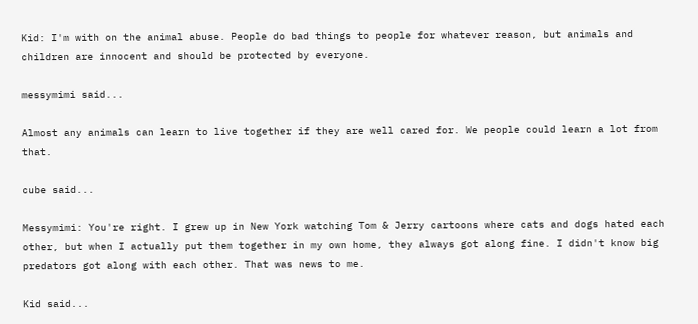Kid: I'm with on the animal abuse. People do bad things to people for whatever reason, but animals and children are innocent and should be protected by everyone.

messymimi said...

Almost any animals can learn to live together if they are well cared for. We people could learn a lot from that.

cube said...

Messymimi: You're right. I grew up in New York watching Tom & Jerry cartoons where cats and dogs hated each other, but when I actually put them together in my own home, they always got along fine. I didn't know big predators got along with each other. That was news to me.

Kid said...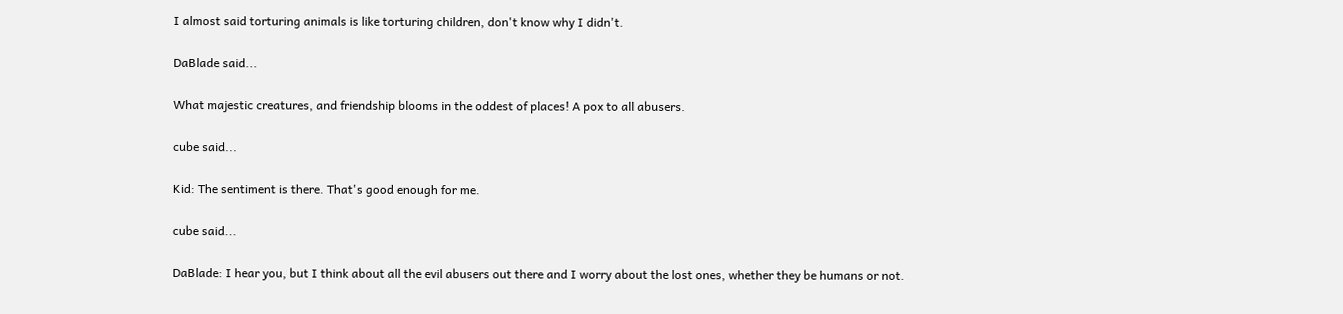I almost said torturing animals is like torturing children, don't know why I didn't.

DaBlade said...

What majestic creatures, and friendship blooms in the oddest of places! A pox to all abusers.

cube said...

Kid: The sentiment is there. That's good enough for me.

cube said...

DaBlade: I hear you, but I think about all the evil abusers out there and I worry about the lost ones, whether they be humans or not.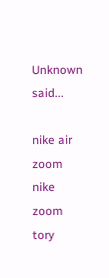Unknown said...

nike air zoom
nike zoom
tory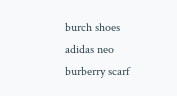burch shoes
adidas neo
burberry scarf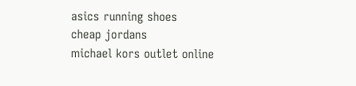asics running shoes
cheap jordans
michael kors outlet online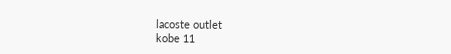lacoste outlet
kobe 11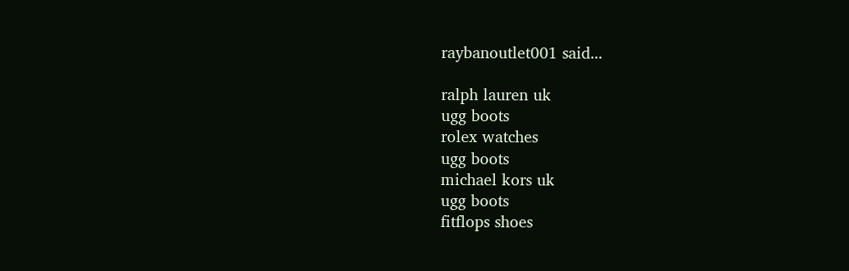raybanoutlet001 said...

ralph lauren uk
ugg boots
rolex watches
ugg boots
michael kors uk
ugg boots
fitflops shoes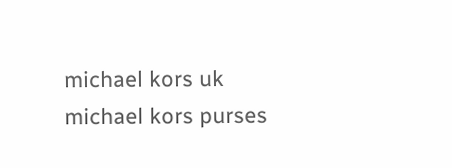michael kors uk
michael kors purses